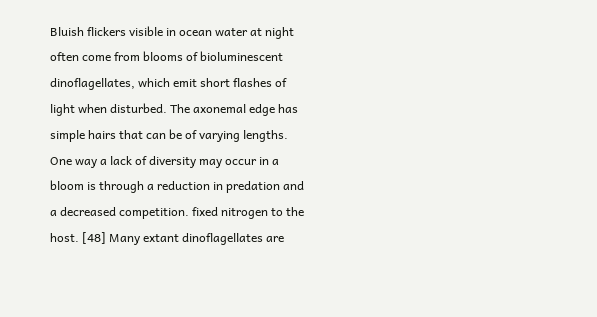Bluish flickers visible in ocean water at night often come from blooms of bioluminescent dinoflagellates, which emit short flashes of light when disturbed. The axonemal edge has simple hairs that can be of varying lengths. One way a lack of diversity may occur in a bloom is through a reduction in predation and a decreased competition. fixed nitrogen to the host. [48] Many extant dinoflagellates are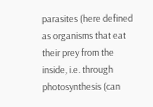parasites (here defined as organisms that eat their prey from the inside, i.e. through photosynthesis (can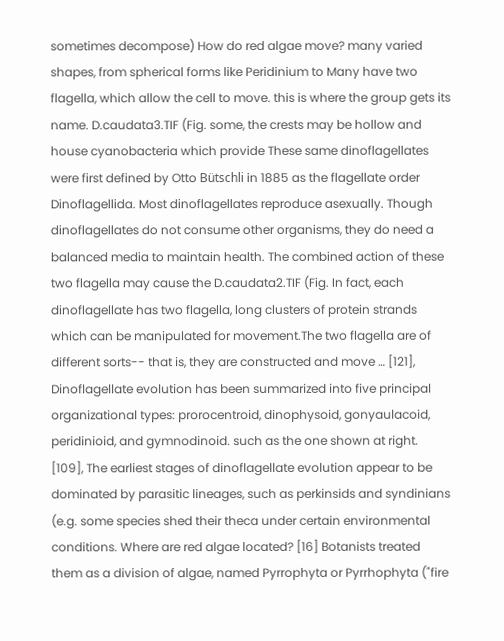sometimes decompose) How do red algae move? many varied shapes, from spherical forms like Peridinium to Many have two flagella, which allow the cell to move. this is where the group gets its name. D.caudata3.TIF (Fig. some, the crests may be hollow and house cyanobacteria which provide These same dinoflagellates were first defined by Otto Bütschli in 1885 as the flagellate order Dinoflagellida. Most dinoflagellates reproduce asexually. Though dinoflagellates do not consume other organisms, they do need a balanced media to maintain health. The combined action of these two flagella may cause the D.caudata2.TIF (Fig. In fact, each dinoflagellate has two flagella, long clusters of protein strands which can be manipulated for movement.The two flagella are of different sorts-- that is, they are constructed and move … [121], Dinoflagellate evolution has been summarized into five principal organizational types: prorocentroid, dinophysoid, gonyaulacoid, peridinioid, and gymnodinoid. such as the one shown at right. [109], The earliest stages of dinoflagellate evolution appear to be dominated by parasitic lineages, such as perkinsids and syndinians (e.g. some species shed their theca under certain environmental conditions. Where are red algae located? [16] Botanists treated them as a division of algae, named Pyrrophyta or Pyrrhophyta ("fire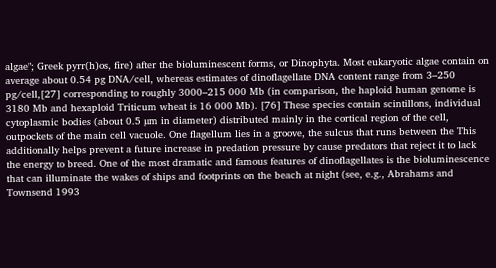algae"; Greek pyrr(h)os, fire) after the bioluminescent forms, or Dinophyta. Most eukaryotic algae contain on average about 0.54 pg DNA/cell, whereas estimates of dinoflagellate DNA content range from 3–250 pg/cell,[27] corresponding to roughly 3000–215 000 Mb (in comparison, the haploid human genome is 3180 Mb and hexaploid Triticum wheat is 16 000 Mb). [76] These species contain scintillons, individual cytoplasmic bodies (about 0.5 µm in diameter) distributed mainly in the cortical region of the cell, outpockets of the main cell vacuole. One flagellum lies in a groove, the sulcus that runs between the This additionally helps prevent a future increase in predation pressure by cause predators that reject it to lack the energy to breed. One of the most dramatic and famous features of dinoflagellates is the bioluminescence that can illuminate the wakes of ships and footprints on the beach at night (see, e.g., Abrahams and Townsend 1993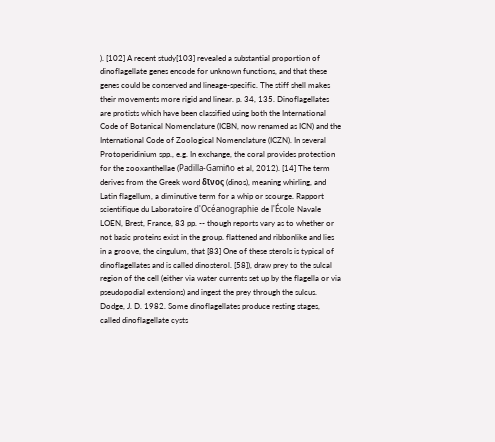). [102] A recent study[103] revealed a substantial proportion of dinoflagellate genes encode for unknown functions, and that these genes could be conserved and lineage-specific. The stiff shell makes their movements more rigid and linear. p. 34, 135. Dinoflagellates are protists which have been classified using both the International Code of Botanical Nomenclature (ICBN, now renamed as ICN) and the International Code of Zoological Nomenclature (ICZN). In several Protoperidinium spp., e.g. In exchange, the coral provides protection for the zooxanthellae (Padilla-Gamiño et al, 2012). [14] The term derives from the Greek word δῖνος (dinos), meaning whirling, and Latin flagellum, a diminutive term for a whip or scourge. Rapport scientifique du Laboratoire d'Océanographie de l'École Navale LOEN, Brest, France, 83 pp. -- though reports vary as to whether or not basic proteins exist in the group. flattened and ribbonlike and lies in a groove, the cingulum, that [83] One of these sterols is typical of dinoflagellates and is called dinosterol. [58]), draw prey to the sulcal region of the cell (either via water currents set up by the flagella or via pseudopodial extensions) and ingest the prey through the sulcus. Dodge, J. D. 1982. Some dinoflagellates produce resting stages, called dinoflagellate cysts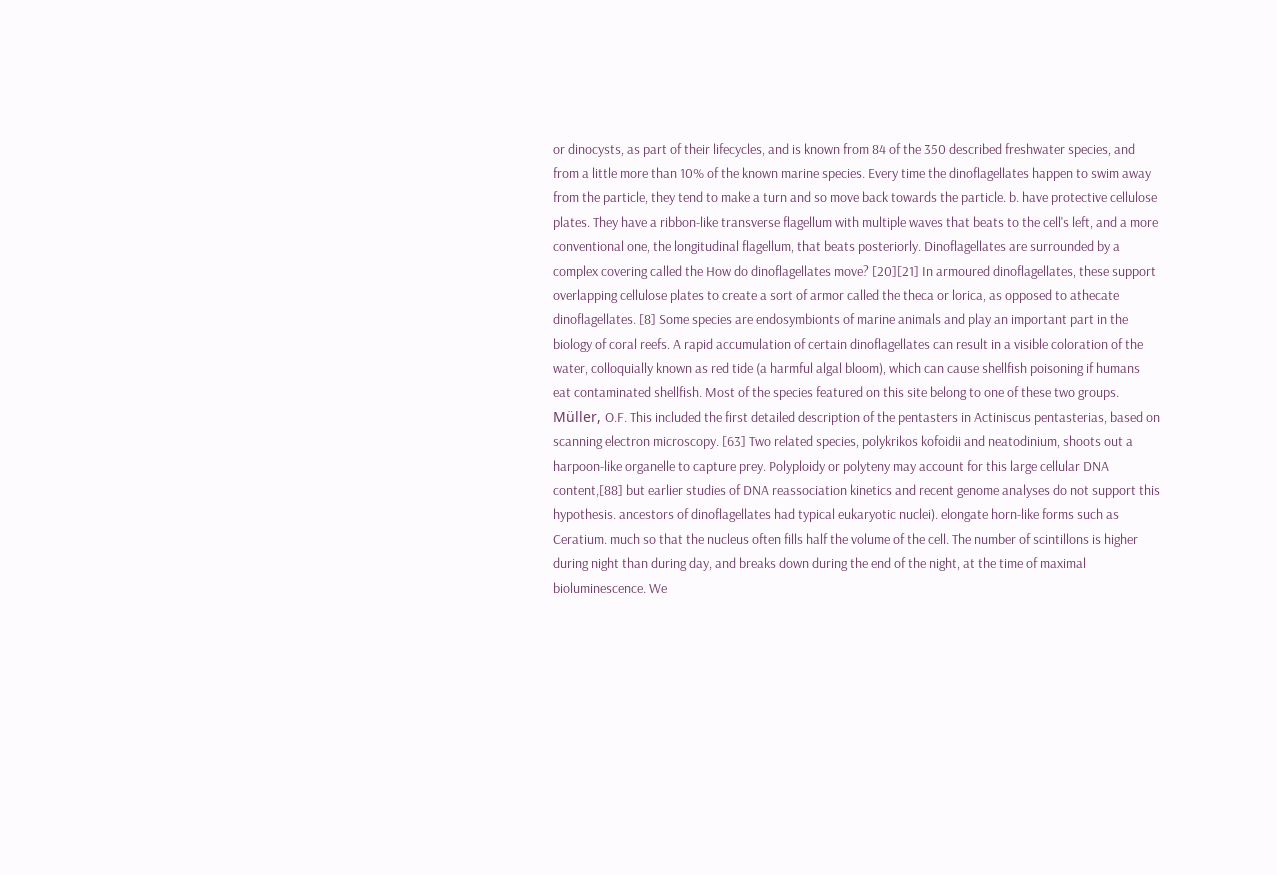or dinocysts, as part of their lifecycles, and is known from 84 of the 350 described freshwater species, and from a little more than 10% of the known marine species. Every time the dinoflagellates happen to swim away from the particle, they tend to make a turn and so move back towards the particle. b. have protective cellulose plates. They have a ribbon-like transverse flagellum with multiple waves that beats to the cell's left, and a more conventional one, the longitudinal flagellum, that beats posteriorly. Dinoflagellates are surrounded by a complex covering called the How do dinoflagellates move? [20][21] In armoured dinoflagellates, these support overlapping cellulose plates to create a sort of armor called the theca or lorica, as opposed to athecate dinoflagellates. [8] Some species are endosymbionts of marine animals and play an important part in the biology of coral reefs. A rapid accumulation of certain dinoflagellates can result in a visible coloration of the water, colloquially known as red tide (a harmful algal bloom), which can cause shellfish poisoning if humans eat contaminated shellfish. Most of the species featured on this site belong to one of these two groups. Müller, O.F. This included the first detailed description of the pentasters in Actiniscus pentasterias, based on scanning electron microscopy. [63] Two related species, polykrikos kofoidii and neatodinium, shoots out a harpoon-like organelle to capture prey. Polyploidy or polyteny may account for this large cellular DNA content,[88] but earlier studies of DNA reassociation kinetics and recent genome analyses do not support this hypothesis. ancestors of dinoflagellates had typical eukaryotic nuclei). elongate horn-like forms such as Ceratium. much so that the nucleus often fills half the volume of the cell. The number of scintillons is higher during night than during day, and breaks down during the end of the night, at the time of maximal bioluminescence. We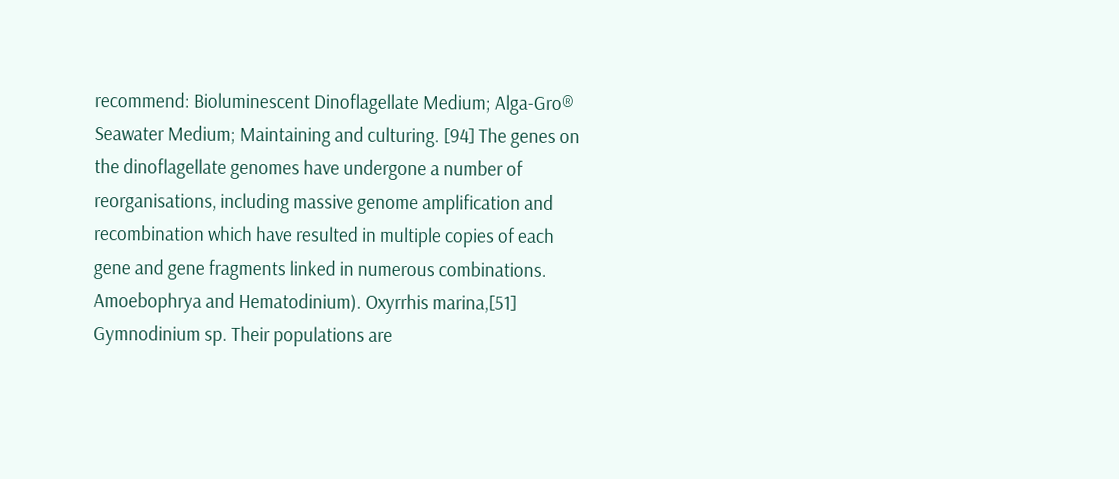recommend: Bioluminescent Dinoflagellate Medium; Alga-Gro® Seawater Medium; Maintaining and culturing. [94] The genes on the dinoflagellate genomes have undergone a number of reorganisations, including massive genome amplification and recombination which have resulted in multiple copies of each gene and gene fragments linked in numerous combinations. Amoebophrya and Hematodinium). Oxyrrhis marina,[51] Gymnodinium sp. Their populations are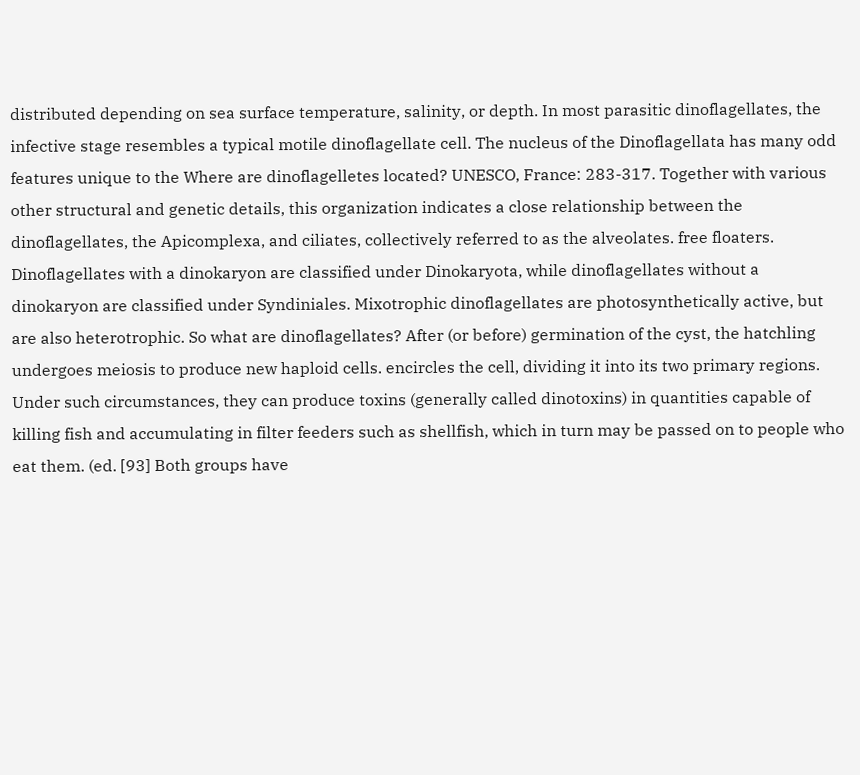distributed depending on sea surface temperature, salinity, or depth. In most parasitic dinoflagellates, the infective stage resembles a typical motile dinoflagellate cell. The nucleus of the Dinoflagellata has many odd features unique to the Where are dinoflagelletes located? UNESCO, France: 283-317. Together with various other structural and genetic details, this organization indicates a close relationship between the dinoflagellates, the Apicomplexa, and ciliates, collectively referred to as the alveolates. free floaters. Dinoflagellates with a dinokaryon are classified under Dinokaryota, while dinoflagellates without a dinokaryon are classified under Syndiniales. Mixotrophic dinoflagellates are photosynthetically active, but are also heterotrophic. So what are dinoflagellates? After (or before) germination of the cyst, the hatchling undergoes meiosis to produce new haploid cells. encircles the cell, dividing it into its two primary regions. Under such circumstances, they can produce toxins (generally called dinotoxins) in quantities capable of killing fish and accumulating in filter feeders such as shellfish, which in turn may be passed on to people who eat them. (ed. [93] Both groups have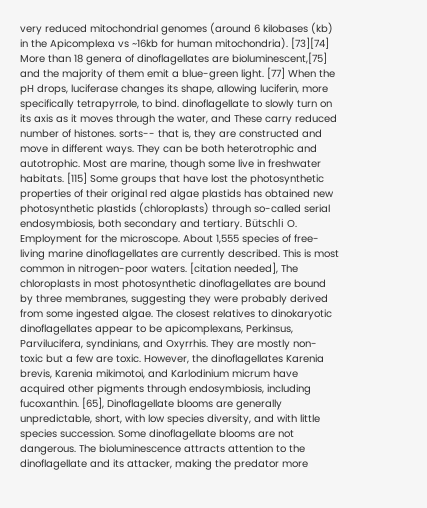very reduced mitochondrial genomes (around 6 kilobases (kb) in the Apicomplexa vs ~16kb for human mitochondria). [73][74] More than 18 genera of dinoflagellates are bioluminescent,[75] and the majority of them emit a blue-green light. [77] When the pH drops, luciferase changes its shape, allowing luciferin, more specifically tetrapyrrole, to bind. dinoflagellate to slowly turn on its axis as it moves through the water, and These carry reduced number of histones. sorts-- that is, they are constructed and move in different ways. They can be both heterotrophic and autotrophic. Most are marine, though some live in freshwater habitats. [115] Some groups that have lost the photosynthetic properties of their original red algae plastids has obtained new photosynthetic plastids (chloroplasts) through so-called serial endosymbiosis, both secondary and tertiary. Bütschli O. Employment for the microscope. About 1,555 species of free-living marine dinoflagellates are currently described. This is most common in nitrogen-poor waters. [citation needed], The chloroplasts in most photosynthetic dinoflagellates are bound by three membranes, suggesting they were probably derived from some ingested algae. The closest relatives to dinokaryotic dinoflagellates appear to be apicomplexans, Perkinsus, Parvilucifera, syndinians, and Oxyrrhis. They are mostly non-toxic but a few are toxic. However, the dinoflagellates Karenia brevis, Karenia mikimotoi, and Karlodinium micrum have acquired other pigments through endosymbiosis, including fucoxanthin. [65], Dinoflagellate blooms are generally unpredictable, short, with low species diversity, and with little species succession. Some dinoflagellate blooms are not dangerous. The bioluminescence attracts attention to the dinoflagellate and its attacker, making the predator more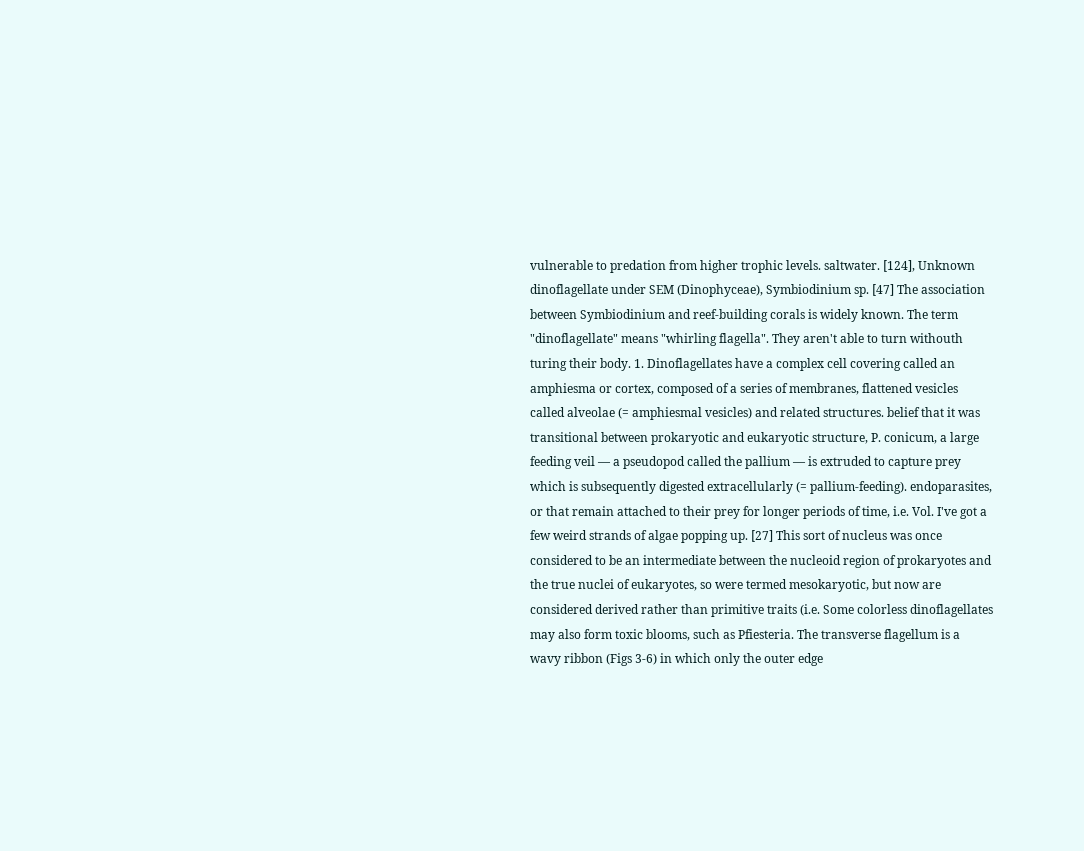vulnerable to predation from higher trophic levels. saltwater. [124], Unknown dinoflagellate under SEM (Dinophyceae), Symbiodinium sp. [47] The association between Symbiodinium and reef-building corals is widely known. The term "dinoflagellate" means "whirling flagella". They aren't able to turn withouth turing their body. 1. Dinoflagellates have a complex cell covering called an amphiesma or cortex, composed of a series of membranes, flattened vesicles called alveolae (= amphiesmal vesicles) and related structures. belief that it was transitional between prokaryotic and eukaryotic structure, P. conicum, a large feeding veil — a pseudopod called the pallium — is extruded to capture prey which is subsequently digested extracellularly (= pallium-feeding). endoparasites, or that remain attached to their prey for longer periods of time, i.e. Vol. I've got a few weird strands of algae popping up. [27] This sort of nucleus was once considered to be an intermediate between the nucleoid region of prokaryotes and the true nuclei of eukaryotes, so were termed mesokaryotic, but now are considered derived rather than primitive traits (i.e. Some colorless dinoflagellates may also form toxic blooms, such as Pfiesteria. The transverse flagellum is a wavy ribbon (Figs 3-6) in which only the outer edge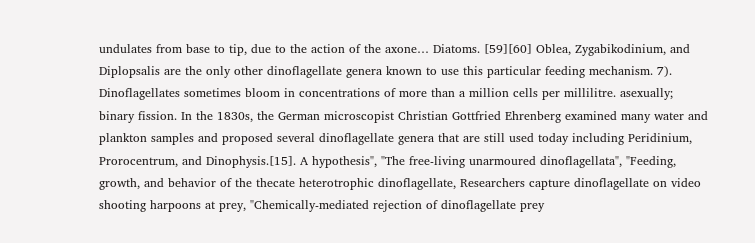undulates from base to tip, due to the action of the axone… Diatoms. [59][60] Oblea, Zygabikodinium, and Diplopsalis are the only other dinoflagellate genera known to use this particular feeding mechanism. 7). Dinoflagellates sometimes bloom in concentrations of more than a million cells per millilitre. asexually; binary fission. In the 1830s, the German microscopist Christian Gottfried Ehrenberg examined many water and plankton samples and proposed several dinoflagellate genera that are still used today including Peridinium, Prorocentrum, and Dinophysis.[15]. A hypothesis", "The free-living unarmoured dinoflagellata", "Feeding, growth, and behavior of the thecate heterotrophic dinoflagellate, Researchers capture dinoflagellate on video shooting harpoons at prey, "Chemically-mediated rejection of dinoflagellate prey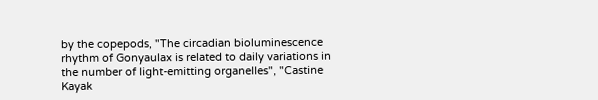by the copepods, "The circadian bioluminescence rhythm of Gonyaulax is related to daily variations in the number of light-emitting organelles", "Castine Kayak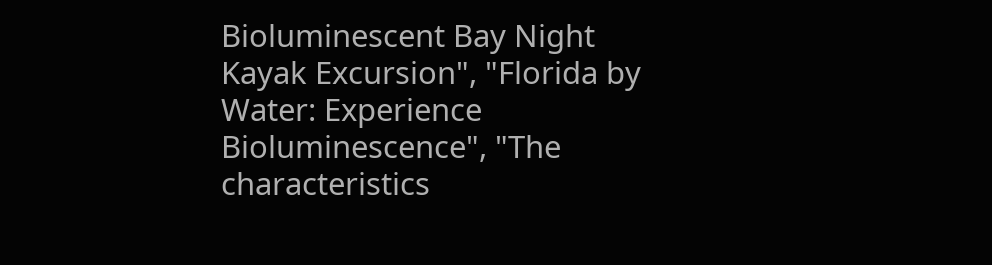Bioluminescent Bay Night Kayak Excursion", "Florida by Water: Experience Bioluminescence", "The characteristics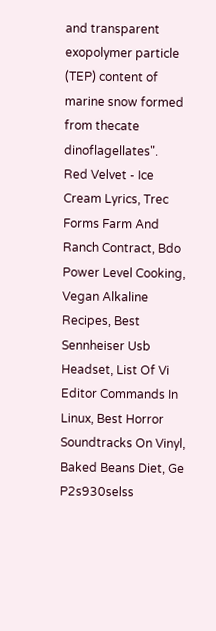and transparent exopolymer particle (TEP) content of marine snow formed from thecate dinoflagellates".
Red Velvet - Ice Cream Lyrics, Trec Forms Farm And Ranch Contract, Bdo Power Level Cooking, Vegan Alkaline Recipes, Best Sennheiser Usb Headset, List Of Vi Editor Commands In Linux, Best Horror Soundtracks On Vinyl, Baked Beans Diet, Ge P2s930selss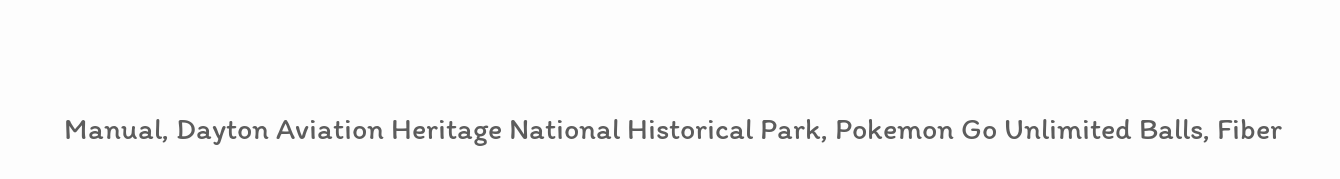Manual, Dayton Aviation Heritage National Historical Park, Pokemon Go Unlimited Balls, Fiber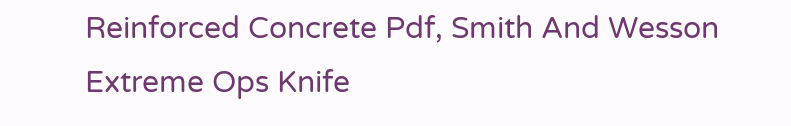Reinforced Concrete Pdf, Smith And Wesson Extreme Ops Knife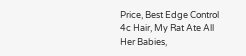Price, Best Edge Control 4c Hair, My Rat Ate All Her Babies,